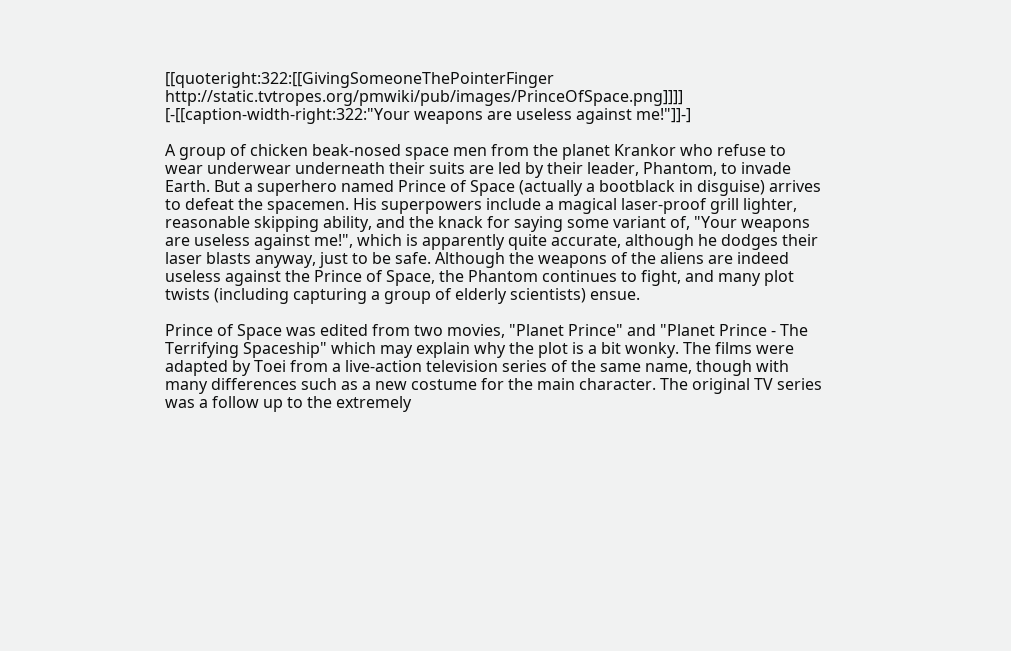[[quoteright:322:[[GivingSomeoneThePointerFinger http://static.tvtropes.org/pmwiki/pub/images/PrinceOfSpace.png]]]]
[-[[caption-width-right:322:"Your weapons are useless against me!"]]-]

A group of chicken beak-nosed space men from the planet Krankor who refuse to wear underwear underneath their suits are led by their leader, Phantom, to invade Earth. But a superhero named Prince of Space (actually a bootblack in disguise) arrives to defeat the spacemen. His superpowers include a magical laser-proof grill lighter, reasonable skipping ability, and the knack for saying some variant of, "Your weapons are useless against me!", which is apparently quite accurate, although he dodges their laser blasts anyway, just to be safe. Although the weapons of the aliens are indeed useless against the Prince of Space, the Phantom continues to fight, and many plot twists (including capturing a group of elderly scientists) ensue.

Prince of Space was edited from two movies, "Planet Prince" and "Planet Prince - The Terrifying Spaceship" which may explain why the plot is a bit wonky. The films were adapted by Toei from a live-action television series of the same name, though with many differences such as a new costume for the main character. The original TV series was a follow up to the extremely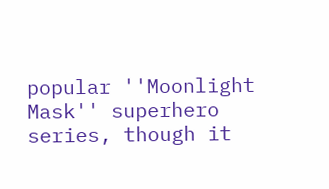popular ''Moonlight Mask'' superhero series, though it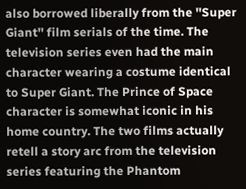also borrowed liberally from the ''Super Giant'' film serials of the time. The television series even had the main character wearing a costume identical to Super Giant. The Prince of Space character is somewhat iconic in his home country. The two films actually retell a story arc from the television series featuring the Phantom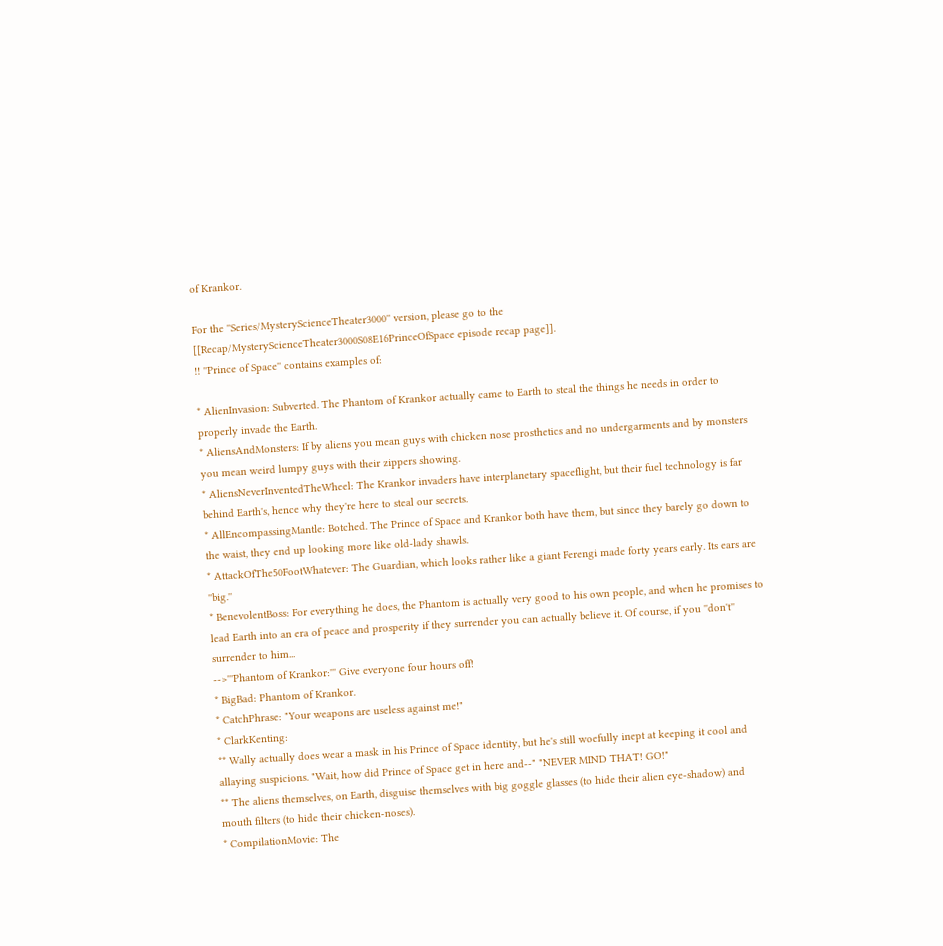of Krankor.

For the ''Series/MysteryScienceTheater3000'' version, please go to the [[Recap/MysteryScienceTheater3000S08E16PrinceOfSpace episode recap page]].
!! ''Prince of Space'' contains examples of:

* AlienInvasion: Subverted. The Phantom of Krankor actually came to Earth to steal the things he needs in order to properly invade the Earth.
* AliensAndMonsters: If by aliens you mean guys with chicken nose prosthetics and no undergarments and by monsters you mean weird lumpy guys with their zippers showing.
* AliensNeverInventedTheWheel: The Krankor invaders have interplanetary spaceflight, but their fuel technology is far behind Earth's, hence why they're here to steal our secrets.
* AllEncompassingMantle: Botched. The Prince of Space and Krankor both have them, but since they barely go down to the waist, they end up looking more like old-lady shawls.
* AttackOfThe50FootWhatever: The Guardian, which looks rather like a giant Ferengi made forty years early. Its ears are ''big.''
* BenevolentBoss: For everything he does, the Phantom is actually very good to his own people, and when he promises to lead Earth into an era of peace and prosperity if they surrender you can actually believe it. Of course, if you ''don't'' surrender to him...
-->'''Phantom of Krankor:''' Give everyone four hours off!
* BigBad: Phantom of Krankor.
* CatchPhrase: "Your weapons are useless against me!"
* ClarkKenting:
** Wally actually does wear a mask in his Prince of Space identity, but he's still woefully inept at keeping it cool and allaying suspicions. "Wait, how did Prince of Space get in here and--" "NEVER MIND THAT! GO!"
** The aliens themselves, on Earth, disguise themselves with big goggle glasses (to hide their alien eye-shadow) and mouth filters (to hide their chicken-noses).
* CompilationMovie: The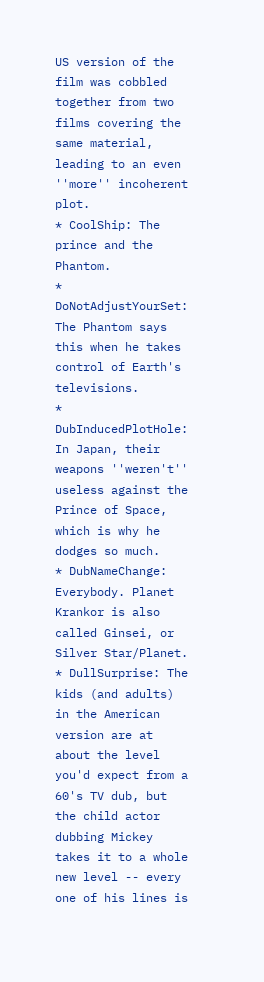US version of the film was cobbled together from two films covering the same material, leading to an even ''more'' incoherent plot.
* CoolShip: The prince and the Phantom.
* DoNotAdjustYourSet: The Phantom says this when he takes control of Earth's televisions.
* DubInducedPlotHole: In Japan, their weapons ''weren't'' useless against the Prince of Space, which is why he dodges so much.
* DubNameChange: Everybody. Planet Krankor is also called Ginsei, or Silver Star/Planet.
* DullSurprise: The kids (and adults) in the American version are at about the level you'd expect from a 60's TV dub, but the child actor dubbing Mickey takes it to a whole new level -- every one of his lines is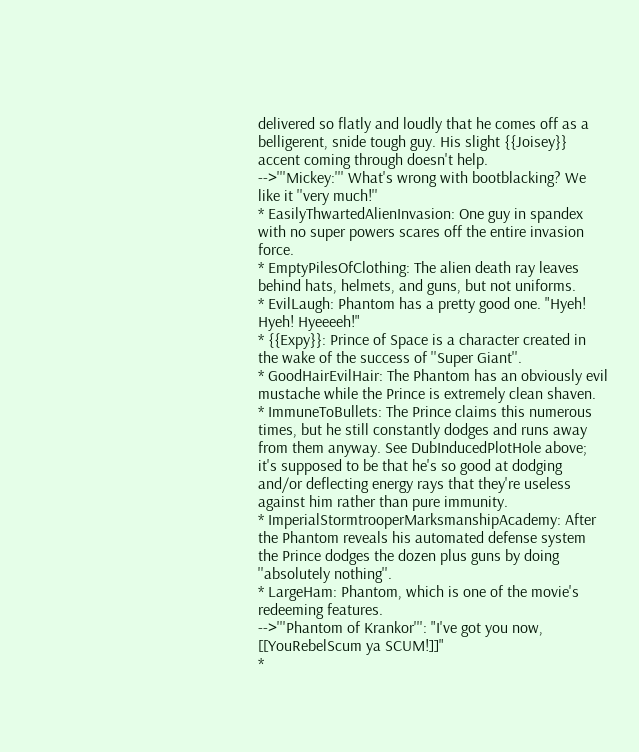delivered so flatly and loudly that he comes off as a belligerent, snide tough guy. His slight {{Joisey}} accent coming through doesn't help.
-->'''Mickey:''' What's wrong with bootblacking? We like it ''very much!''
* EasilyThwartedAlienInvasion: One guy in spandex with no super powers scares off the entire invasion force.
* EmptyPilesOfClothing: The alien death ray leaves behind hats, helmets, and guns, but not uniforms.
* EvilLaugh: Phantom has a pretty good one. "Hyeh! Hyeh! Hyeeeeh!"
* {{Expy}}: Prince of Space is a character created in the wake of the success of ''Super Giant''.
* GoodHairEvilHair: The Phantom has an obviously evil mustache while the Prince is extremely clean shaven.
* ImmuneToBullets: The Prince claims this numerous times, but he still constantly dodges and runs away from them anyway. See DubInducedPlotHole above; it's supposed to be that he's so good at dodging and/or deflecting energy rays that they're useless against him rather than pure immunity.
* ImperialStormtrooperMarksmanshipAcademy: After the Phantom reveals his automated defense system the Prince dodges the dozen plus guns by doing ''absolutely nothing''.
* LargeHam: Phantom, which is one of the movie's redeeming features.
-->'''Phantom of Krankor''': "I've got you now, [[YouRebelScum ya SCUM!]]"
*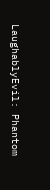LaughablyEvil: Phantom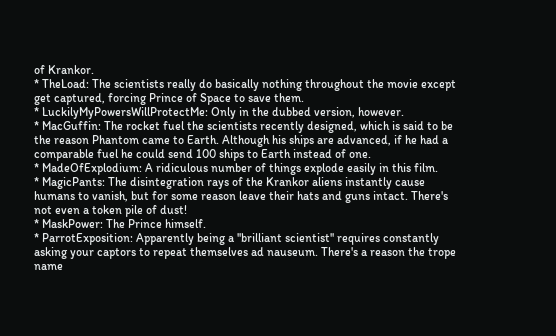of Krankor.
* TheLoad: The scientists really do basically nothing throughout the movie except get captured, forcing Prince of Space to save them.
* LuckilyMyPowersWillProtectMe: Only in the dubbed version, however.
* MacGuffin: The rocket fuel the scientists recently designed, which is said to be the reason Phantom came to Earth. Although his ships are advanced, if he had a comparable fuel he could send 100 ships to Earth instead of one.
* MadeOfExplodium: A ridiculous number of things explode easily in this film.
* MagicPants: The disintegration rays of the Krankor aliens instantly cause humans to vanish, but for some reason leave their hats and guns intact. There's not even a token pile of dust!
* MaskPower: The Prince himself.
* ParrotExposition: Apparently being a ''brilliant scientist'' requires constantly asking your captors to repeat themselves ad nauseum. There's a reason the trope name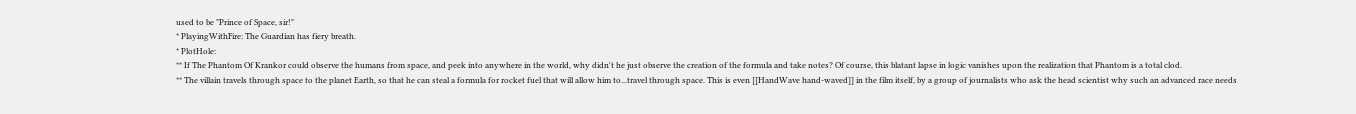used to be "Prince of Space, sir!"
* PlayingWithFire: The Guardian has fiery breath.
* PlotHole:
** If The Phantom Of Krankor could observe the humans from space, and peek into anywhere in the world, why didn't he just observe the creation of the formula and take notes? Of course, this blatant lapse in logic vanishes upon the realization that Phantom is a total clod.
** The villain travels through space to the planet Earth, so that he can steal a formula for rocket fuel that will allow him to...travel through space. This is even [[HandWave hand-waved]] in the film itself, by a group of journalists who ask the head scientist why such an advanced race needs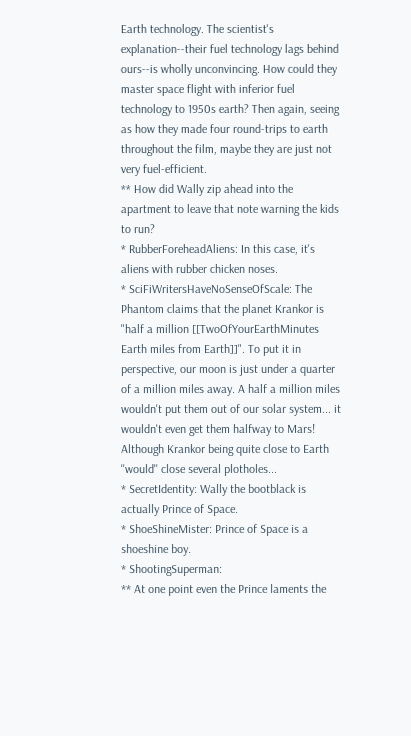Earth technology. The scientist's explanation--their fuel technology lags behind ours--is wholly unconvincing. How could they master space flight with inferior fuel technology to 1950s earth? Then again, seeing as how they made four round-trips to earth throughout the film, maybe they are just not very fuel-efficient.
** How did Wally zip ahead into the apartment to leave that note warning the kids to run?
* RubberForeheadAliens: In this case, it's aliens with rubber chicken noses.
* SciFiWritersHaveNoSenseOfScale: The Phantom claims that the planet Krankor is "half a million [[TwoOfYourEarthMinutes Earth miles from Earth]]". To put it in perspective, our moon is just under a quarter of a million miles away. A half a million miles wouldn't put them out of our solar system... it wouldn't even get them halfway to Mars! Although Krankor being quite close to Earth ''would'' close several plotholes...
* SecretIdentity: Wally the bootblack is actually Prince of Space.
* ShoeShineMister: Prince of Space is a shoeshine boy.
* ShootingSuperman:
** At one point even the Prince laments the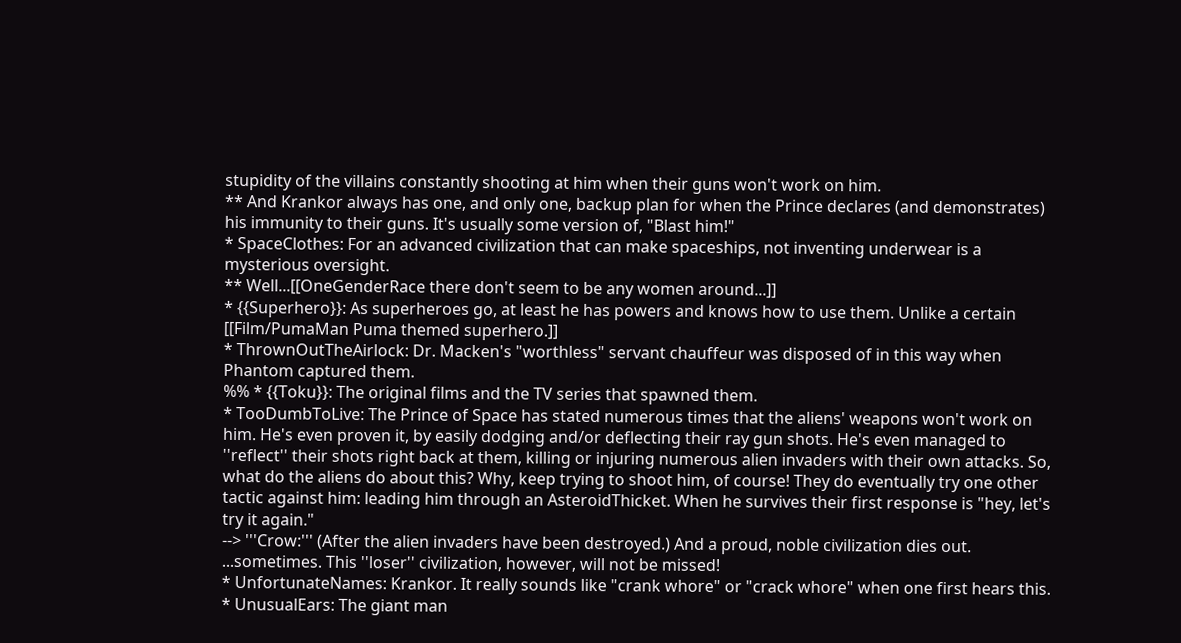stupidity of the villains constantly shooting at him when their guns won't work on him.
** And Krankor always has one, and only one, backup plan for when the Prince declares (and demonstrates) his immunity to their guns. It's usually some version of, "Blast him!"
* SpaceClothes: For an advanced civilization that can make spaceships, not inventing underwear is a mysterious oversight.
** Well...[[OneGenderRace there don't seem to be any women around...]]
* {{Superhero}}: As superheroes go, at least he has powers and knows how to use them. Unlike a certain [[Film/PumaMan Puma themed superhero.]]
* ThrownOutTheAirlock: Dr. Macken's "worthless" servant chauffeur was disposed of in this way when Phantom captured them.
%% * {{Toku}}: The original films and the TV series that spawned them.
* TooDumbToLive: The Prince of Space has stated numerous times that the aliens' weapons won't work on him. He's even proven it, by easily dodging and/or deflecting their ray gun shots. He's even managed to ''reflect'' their shots right back at them, killing or injuring numerous alien invaders with their own attacks. So, what do the aliens do about this? Why, keep trying to shoot him, of course! They do eventually try one other tactic against him: leading him through an AsteroidThicket. When he survives their first response is "hey, let's try it again."
--> '''Crow:''' (After the alien invaders have been destroyed.) And a proud, noble civilization dies out. ...sometimes. This ''loser'' civilization, however, will not be missed!
* UnfortunateNames: Krankor. It really sounds like "crank whore" or "crack whore" when one first hears this.
* UnusualEars: The giant man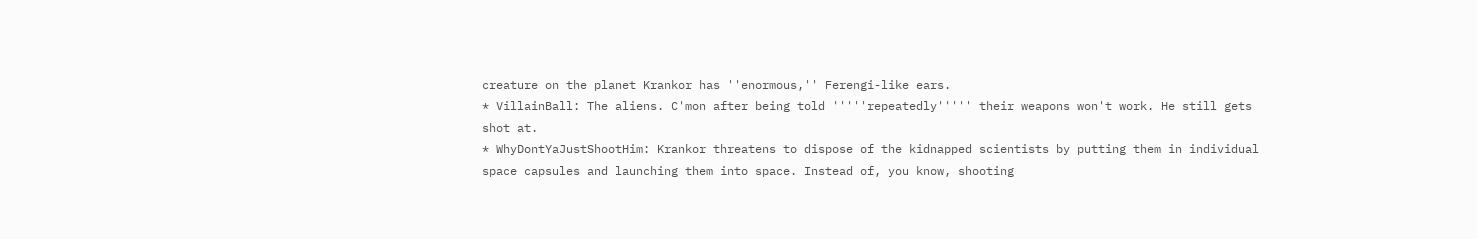creature on the planet Krankor has ''enormous,'' Ferengi-like ears.
* VillainBall: The aliens. C'mon after being told '''''repeatedly''''' their weapons won't work. He still gets shot at.
* WhyDontYaJustShootHim: Krankor threatens to dispose of the kidnapped scientists by putting them in individual space capsules and launching them into space. Instead of, you know, shooting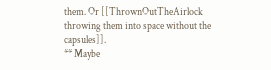them. Or [[ThrownOutTheAirlock throwing them into space without the capsules]].
** Maybe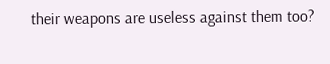their weapons are useless against them too?